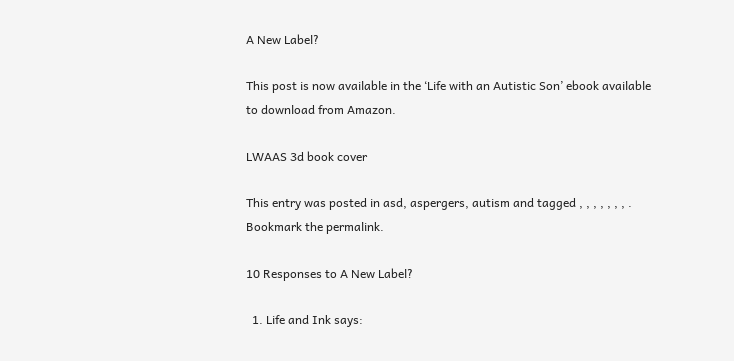A New Label?

This post is now available in the ‘Life with an Autistic Son’ ebook available to download from Amazon.

LWAAS 3d book cover

This entry was posted in asd, aspergers, autism and tagged , , , , , , , . Bookmark the permalink.

10 Responses to A New Label?

  1. Life and Ink says: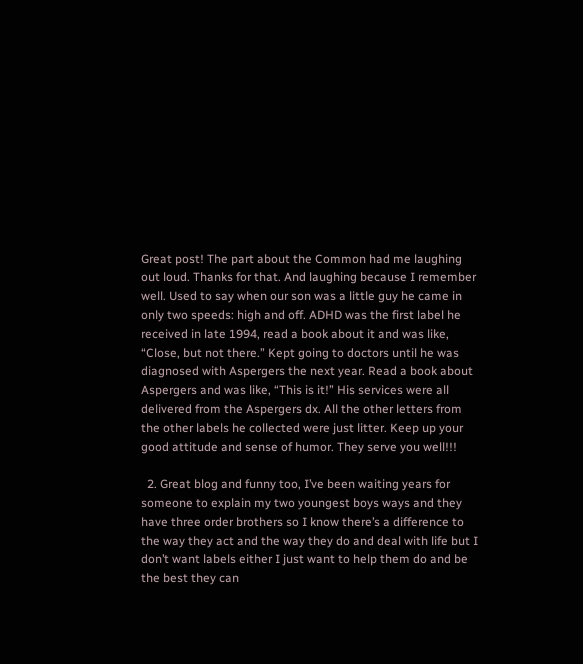Great post! The part about the Common had me laughing out loud. Thanks for that. And laughing because I remember well. Used to say when our son was a little guy he came in only two speeds: high and off. ADHD was the first label he received in late 1994, read a book about it and was like, “Close, but not there.” Kept going to doctors until he was diagnosed with Aspergers the next year. Read a book about Aspergers and was like, “This is it!” His services were all delivered from the Aspergers dx. All the other letters from the other labels he collected were just litter. Keep up your good attitude and sense of humor. They serve you well!!!

  2. Great blog and funny too, I’ve been waiting years for someone to explain my two youngest boys ways and they have three order brothers so I know there’s a difference to the way they act and the way they do and deal with life but I don’t want labels either I just want to help them do and be the best they can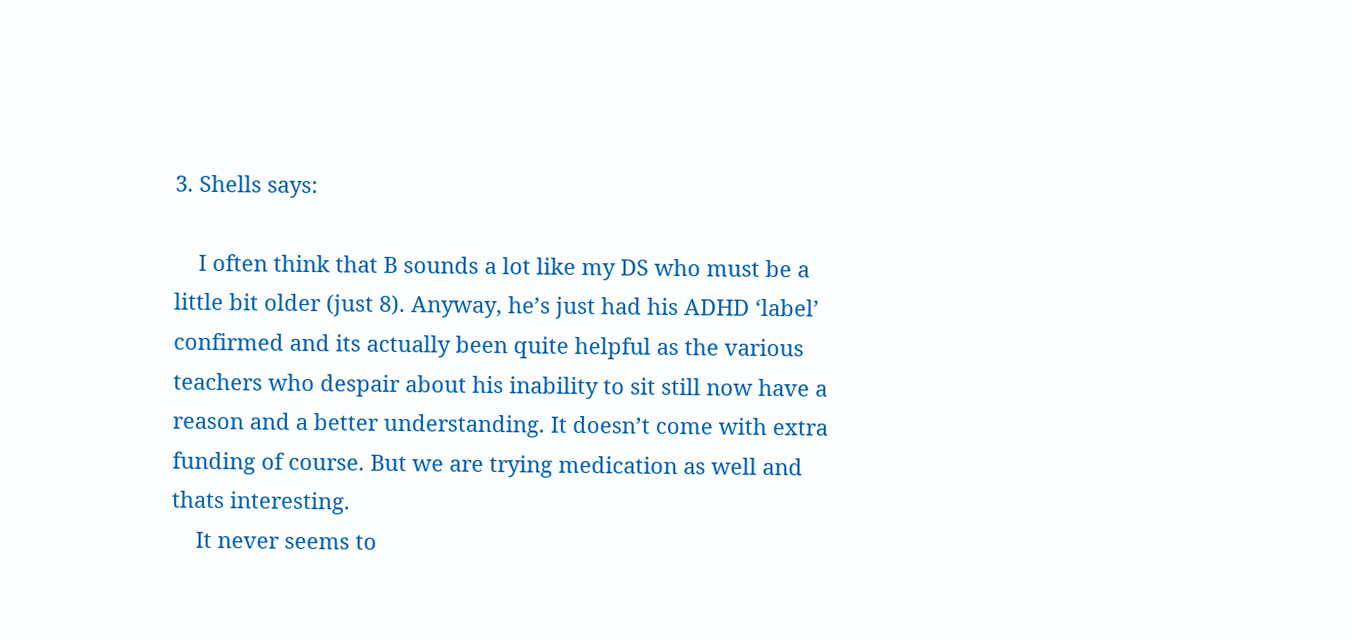3. Shells says:

    I often think that B sounds a lot like my DS who must be a little bit older (just 8). Anyway, he’s just had his ADHD ‘label’ confirmed and its actually been quite helpful as the various teachers who despair about his inability to sit still now have a reason and a better understanding. It doesn’t come with extra funding of course. But we are trying medication as well and thats interesting.
    It never seems to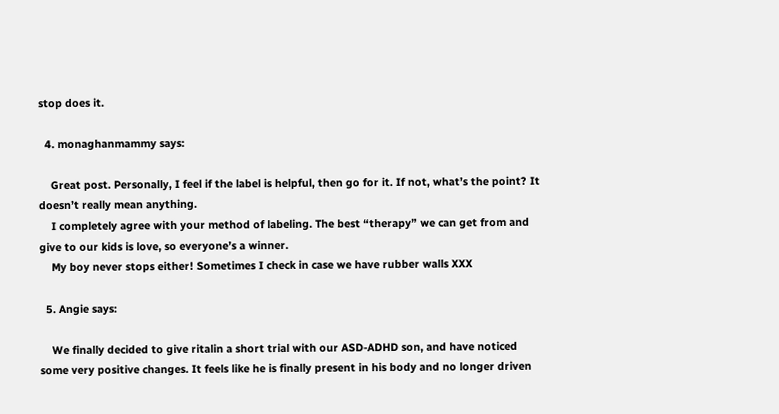stop does it.

  4. monaghanmammy says:

    Great post. Personally, I feel if the label is helpful, then go for it. If not, what’s the point? It doesn’t really mean anything.
    I completely agree with your method of labeling. The best “therapy” we can get from and give to our kids is love, so everyone’s a winner.
    My boy never stops either! Sometimes I check in case we have rubber walls XXX

  5. Angie says:

    We finally decided to give ritalin a short trial with our ASD-ADHD son, and have noticed some very positive changes. It feels like he is finally present in his body and no longer driven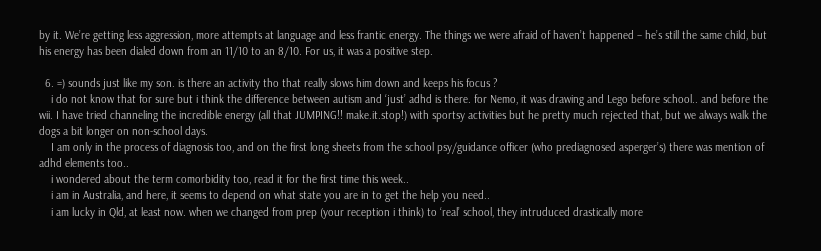by it. We’re getting less aggression, more attempts at language and less frantic energy. The things we were afraid of haven’t happened – he’s still the same child, but his energy has been dialed down from an 11/10 to an 8/10. For us, it was a positive step.

  6. =) sounds just like my son. is there an activity tho that really slows him down and keeps his focus ?
    i do not know that for sure but i think the difference between autism and ‘just’ adhd is there. for Nemo, it was drawing and Lego before school.. and before the wii. I have tried channeling the incredible energy (all that JUMPING!! make.it.stop!) with sportsy activities but he pretty much rejected that, but we always walk the dogs a bit longer on non-school days.
    I am only in the process of diagnosis too, and on the first long sheets from the school psy/guidance officer (who prediagnosed asperger’s) there was mention of adhd elements too..
    i wondered about the term comorbidity too, read it for the first time this week..
    i am in Australia, and here, it seems to depend on what state you are in to get the help you need..
    i am lucky in Qld, at least now. when we changed from prep (your reception i think) to ‘real’ school, they intruduced drastically more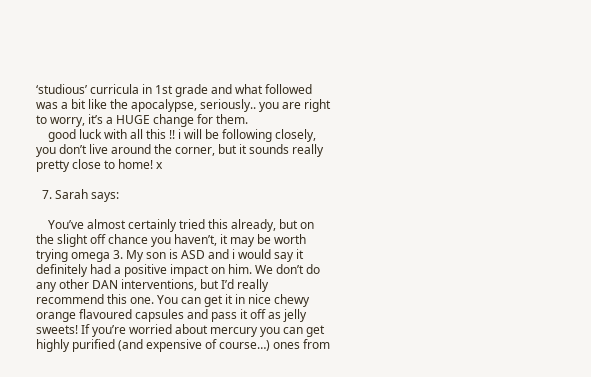‘studious’ curricula in 1st grade and what followed was a bit like the apocalypse, seriously.. you are right to worry, it’s a HUGE change for them.
    good luck with all this !! i will be following closely, you don’t live around the corner, but it sounds really pretty close to home! x

  7. Sarah says:

    You’ve almost certainly tried this already, but on the slight off chance you haven’t, it may be worth trying omega 3. My son is ASD and i would say it definitely had a positive impact on him. We don’t do any other DAN interventions, but I’d really recommend this one. You can get it in nice chewy orange flavoured capsules and pass it off as jelly sweets! If you’re worried about mercury you can get highly purified (and expensive of course…) ones from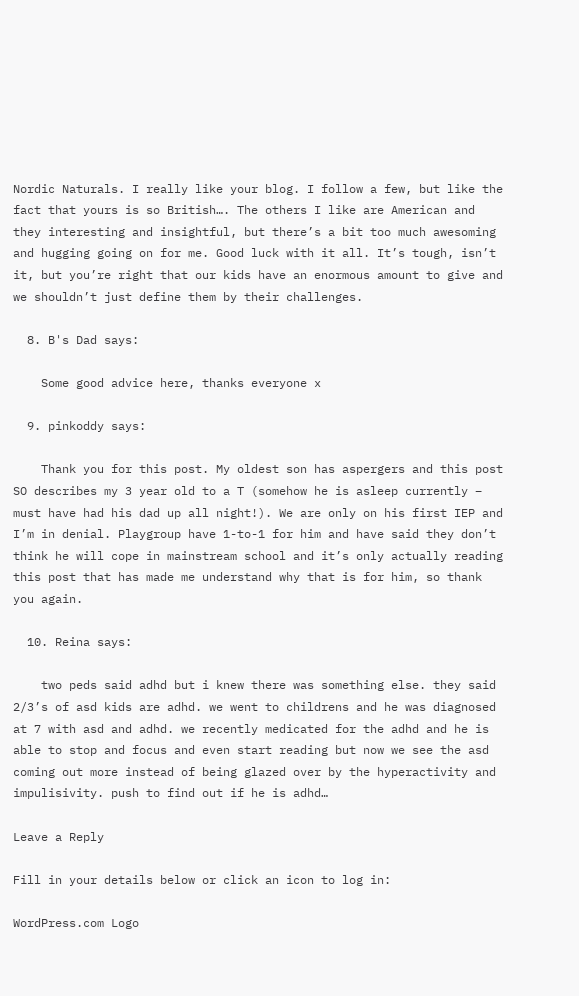Nordic Naturals. I really like your blog. I follow a few, but like the fact that yours is so British…. The others I like are American and they interesting and insightful, but there’s a bit too much awesoming and hugging going on for me. Good luck with it all. It’s tough, isn’t it, but you’re right that our kids have an enormous amount to give and we shouldn’t just define them by their challenges.

  8. B's Dad says:

    Some good advice here, thanks everyone x

  9. pinkoddy says:

    Thank you for this post. My oldest son has aspergers and this post SO describes my 3 year old to a T (somehow he is asleep currently – must have had his dad up all night!). We are only on his first IEP and I’m in denial. Playgroup have 1-to-1 for him and have said they don’t think he will cope in mainstream school and it’s only actually reading this post that has made me understand why that is for him, so thank you again.

  10. Reina says:

    two peds said adhd but i knew there was something else. they said 2/3’s of asd kids are adhd. we went to childrens and he was diagnosed at 7 with asd and adhd. we recently medicated for the adhd and he is able to stop and focus and even start reading but now we see the asd coming out more instead of being glazed over by the hyperactivity and impulisivity. push to find out if he is adhd…

Leave a Reply

Fill in your details below or click an icon to log in:

WordPress.com Logo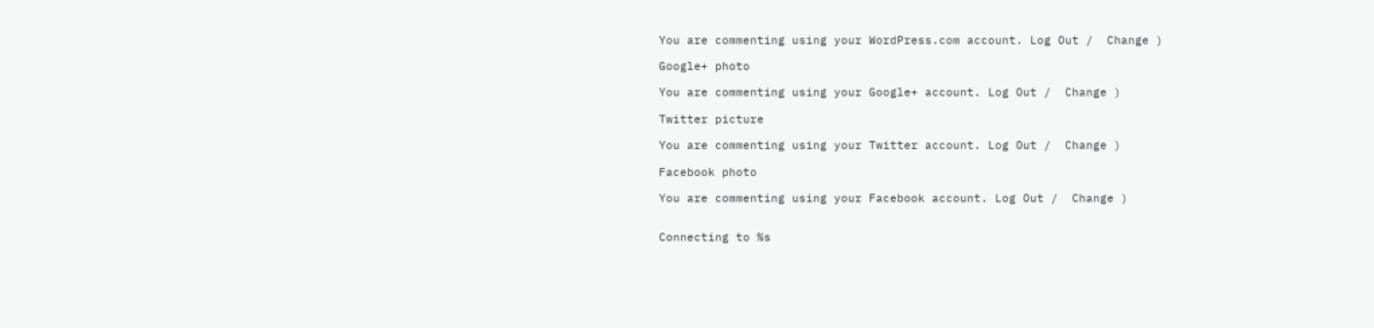You are commenting using your WordPress.com account. Log Out /  Change )

Google+ photo

You are commenting using your Google+ account. Log Out /  Change )

Twitter picture

You are commenting using your Twitter account. Log Out /  Change )

Facebook photo

You are commenting using your Facebook account. Log Out /  Change )


Connecting to %s